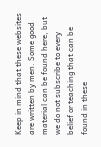Keep in mind that these websites are written by men. Some good material can be found here, but we do not subscribe to every belief or teaching that can be found in these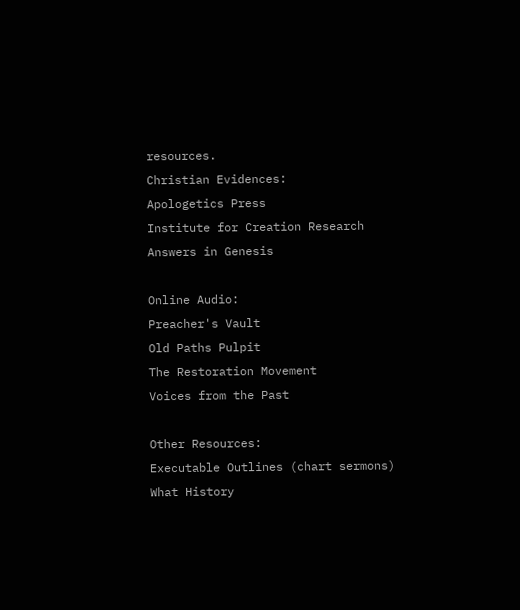resources.
Christian Evidences:
Apologetics Press
Institute for Creation Research
Answers in Genesis

Online Audio:
Preacher's Vault
Old Paths Pulpit
The Restoration Movement
Voices from the Past

Other Resources:
Executable Outlines (chart sermons)
What History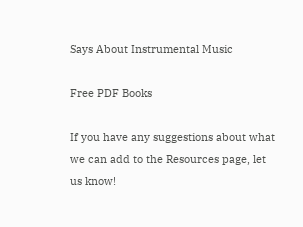Says About Instrumental Music

Free PDF Books

If you have any suggestions about what we can add to the Resources page, let us know!